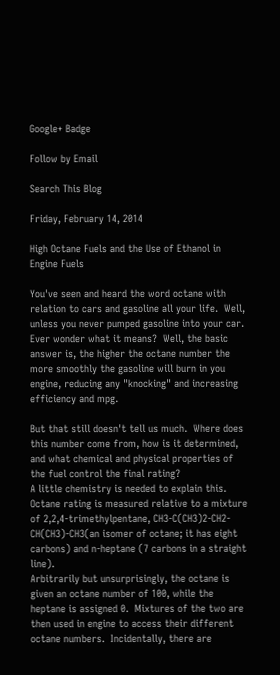Google+ Badge

Follow by Email

Search This Blog

Friday, February 14, 2014

High Octane Fuels and the Use of Ethanol in Engine Fuels

You've seen and heard the word octane with relation to cars and gasoline all your life.  Well, unless you never pumped gasoline into your car.  Ever wonder what it means?  Well, the basic answer is, the higher the octane number the more smoothly the gasoline will burn in you engine, reducing any "knocking" and increasing efficiency and mpg.

But that still doesn't tell us much.  Where does this number come from, how is it determined, and what chemical and physical properties of the fuel control the final rating?
A little chemistry is needed to explain this.
Octane rating is measured relative to a mixture of 2,2,4-trimethylpentane, CH3-C(CH3)2-CH2-CH(CH3)-CH3(an isomer of octane; it has eight carbons) and n-heptane (7 carbons in a straight line).
Arbitrarily but unsurprisingly, the octane is given an octane number of 100, while the heptane is assigned 0.  Mixtures of the two are then used in engine to access their different octane numbers.  Incidentally, there are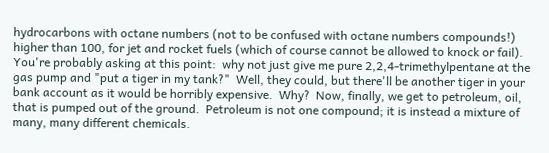hydrocarbons with octane numbers (not to be confused with octane numbers compounds!) higher than 100, for jet and rocket fuels (which of course cannot be allowed to knock or fail).
You're probably asking at this point:  why not just give me pure 2,2,4-trimethylpentane at the gas pump and "put a tiger in my tank?"  Well, they could, but there'll be another tiger in your bank account as it would be horribly expensive.  Why?  Now, finally, we get to petroleum, oil, that is pumped out of the ground.  Petroleum is not one compound; it is instead a mixture of many, many different chemicals.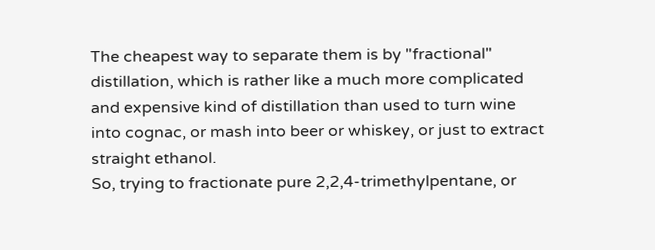The cheapest way to separate them is by "fractional" distillation, which is rather like a much more complicated and expensive kind of distillation than used to turn wine into cognac, or mash into beer or whiskey, or just to extract straight ethanol.
So, trying to fractionate pure 2,2,4-trimethylpentane, or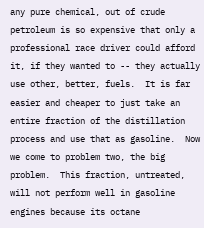any pure chemical, out of crude petroleum is so expensive that only a professional race driver could afford it, if they wanted to -- they actually use other, better, fuels.  It is far easier and cheaper to just take an entire fraction of the distillation process and use that as gasoline.  Now we come to problem two, the big problem.  This fraction, untreated, will not perform well in gasoline engines because its octane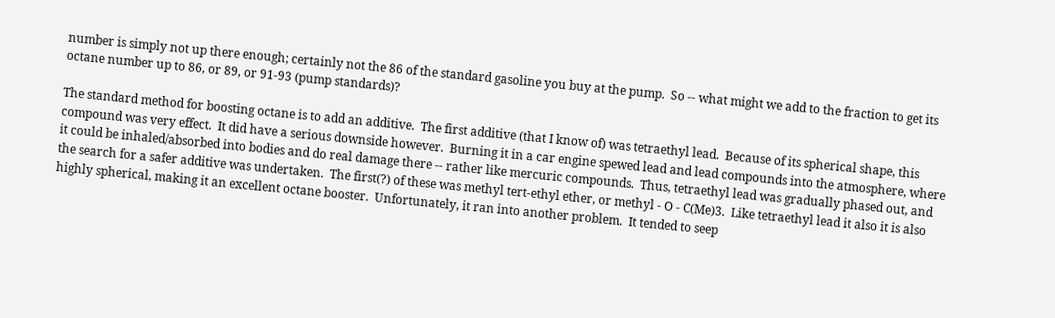number is simply not up there enough; certainly not the 86 of the standard gasoline you buy at the pump.  So -- what might we add to the fraction to get its octane number up to 86, or 89, or 91-93 (pump standards)?

The standard method for boosting octane is to add an additive.  The first additive (that I know of) was tetraethyl lead.  Because of its spherical shape, this compound was very effect.  It did have a serious downside however.  Burning it in a car engine spewed lead and lead compounds into the atmosphere, where it could be inhaled/absorbed into bodies and do real damage there -- rather like mercuric compounds.  Thus, tetraethyl lead was gradually phased out, and the search for a safer additive was undertaken.  The first(?) of these was methyl tert-ethyl ether, or methyl - O - C(Me)3.  Like tetraethyl lead it also it is also highly spherical, making it an excellent octane booster.  Unfortunately, it ran into another problem.  It tended to seep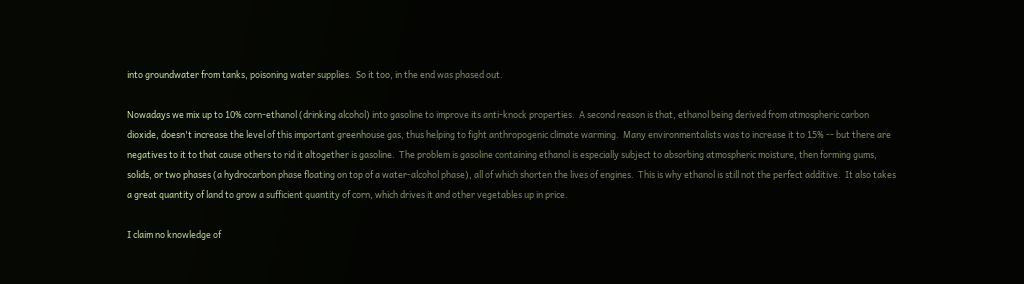into groundwater from tanks, poisoning water supplies.  So it too, in the end was phased out.

Nowadays we mix up to 10% corn-ethanol (drinking alcohol) into gasoline to improve its anti-knock properties.  A second reason is that, ethanol being derived from atmospheric carbon dioxide, doesn't increase the level of this important greenhouse gas, thus helping to fight anthropogenic climate warming.  Many environmentalists was to increase it to 15% -- but there are negatives to it to that cause others to rid it altogether is gasoline.  The problem is gasoline containing ethanol is especially subject to absorbing atmospheric moisture, then forming gums, solids, or two phases (a hydrocarbon phase floating on top of a water-alcohol phase), all of which shorten the lives of engines.  This is why ethanol is still not the perfect additive.  It also takes a great quantity of land to grow a sufficient quantity of corn, which drives it and other vegetables up in price.

I claim no knowledge of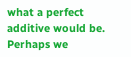what a perfect additive would be.  Perhaps we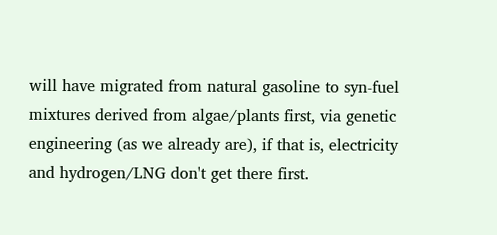will have migrated from natural gasoline to syn-fuel mixtures derived from algae/plants first, via genetic engineering (as we already are), if that is, electricity and hydrogen/LNG don't get there first.